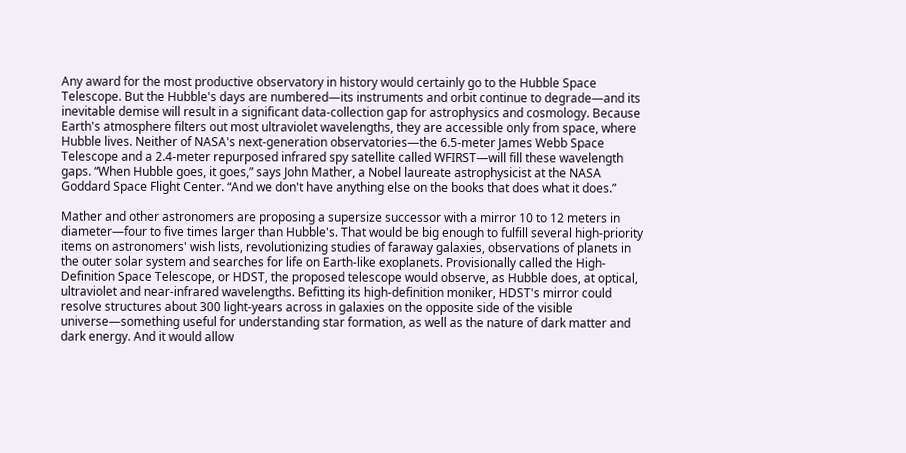Any award for the most productive observatory in history would certainly go to the Hubble Space Telescope. But the Hubble's days are numbered—its instruments and orbit continue to degrade—and its inevitable demise will result in a significant data-collection gap for astrophysics and cosmology. Because Earth's atmosphere filters out most ultraviolet wavelengths, they are accessible only from space, where Hubble lives. Neither of NASA's next-generation observatories—the 6.5-meter James Webb Space Telescope and a 2.4-meter repurposed infrared spy satellite called WFIRST—will fill these wavelength gaps. “When Hubble goes, it goes,” says John Mather, a Nobel laureate astrophysicist at the NASA Goddard Space Flight Center. “And we don't have anything else on the books that does what it does.”

Mather and other astronomers are proposing a supersize successor with a mirror 10 to 12 meters in diameter—four to five times larger than Hubble's. That would be big enough to fulfill several high-priority items on astronomers' wish lists, revolutionizing studies of faraway galaxies, observations of planets in the outer solar system and searches for life on Earth-like exoplanets. Provisionally called the High-Definition Space Telescope, or HDST, the proposed telescope would observe, as Hubble does, at optical, ultraviolet and near-infrared wavelengths. Befitting its high-definition moniker, HDST's mirror could resolve structures about 300 light-years across in galaxies on the opposite side of the visible universe—something useful for understanding star formation, as well as the nature of dark matter and dark energy. And it would allow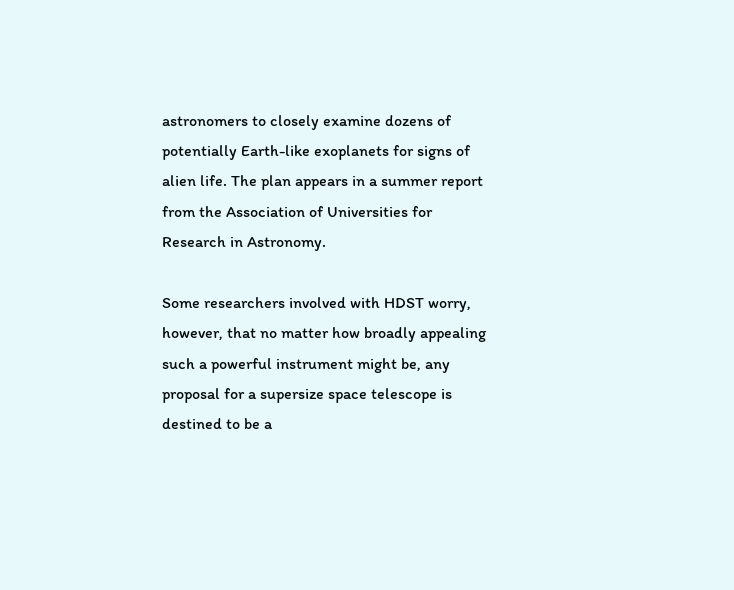astronomers to closely examine dozens of potentially Earth-like exoplanets for signs of alien life. The plan appears in a summer report from the Association of Universities for Research in Astronomy.

Some researchers involved with HDST worry, however, that no matter how broadly appealing such a powerful instrument might be, any proposal for a supersize space telescope is destined to be a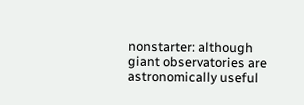nonstarter: although giant observatories are astronomically useful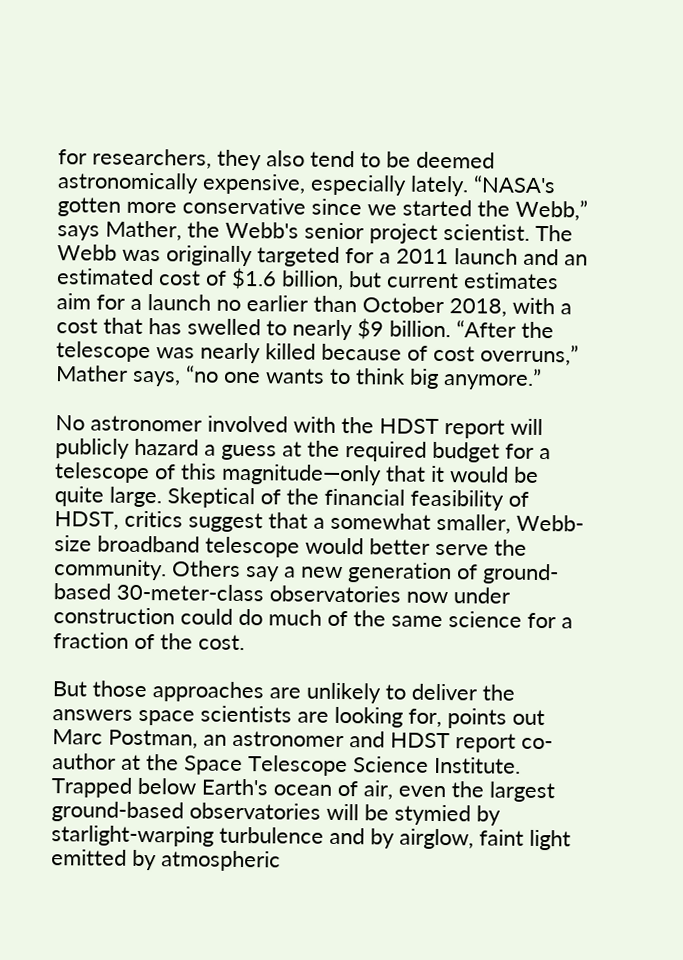for researchers, they also tend to be deemed astronomically expensive, especially lately. “NASA's gotten more conservative since we started the Webb,” says Mather, the Webb's senior project scientist. The Webb was originally targeted for a 2011 launch and an estimated cost of $1.6 billion, but current estimates aim for a launch no earlier than October 2018, with a cost that has swelled to nearly $9 billion. “After the telescope was nearly killed because of cost overruns,” Mather says, “no one wants to think big anymore.”

No astronomer involved with the HDST report will publicly hazard a guess at the required budget for a telescope of this magnitude—only that it would be quite large. Skeptical of the financial feasibility of HDST, critics suggest that a somewhat smaller, Webb-size broadband telescope would better serve the community. Others say a new generation of ground-based 30-meter-class observatories now under construction could do much of the same science for a fraction of the cost.

But those approaches are unlikely to deliver the answers space scientists are looking for, points out Marc Postman, an astronomer and HDST report co-author at the Space Telescope Science Institute. Trapped below Earth's ocean of air, even the largest ground-based observatories will be stymied by starlight-warping turbulence and by airglow, faint light emitted by atmospheric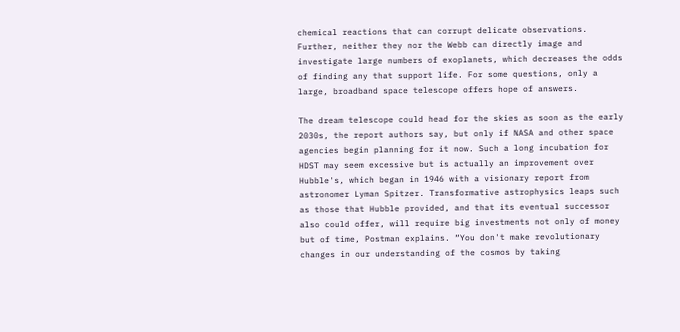chemical reactions that can corrupt delicate observations. Further, neither they nor the Webb can directly image and investigate large numbers of exoplanets, which decreases the odds of finding any that support life. For some questions, only a large, broadband space telescope offers hope of answers.

The dream telescope could head for the skies as soon as the early 2030s, the report authors say, but only if NASA and other space agencies begin planning for it now. Such a long incubation for HDST may seem excessive but is actually an improvement over Hubble's, which began in 1946 with a visionary report from astronomer Lyman Spitzer. Transformative astrophysics leaps such as those that Hubble provided, and that its eventual successor also could offer, will require big investments not only of money but of time, Postman explains. “You don't make revolutionary changes in our understanding of the cosmos by taking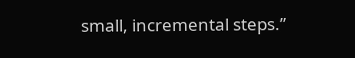small, incremental steps.”